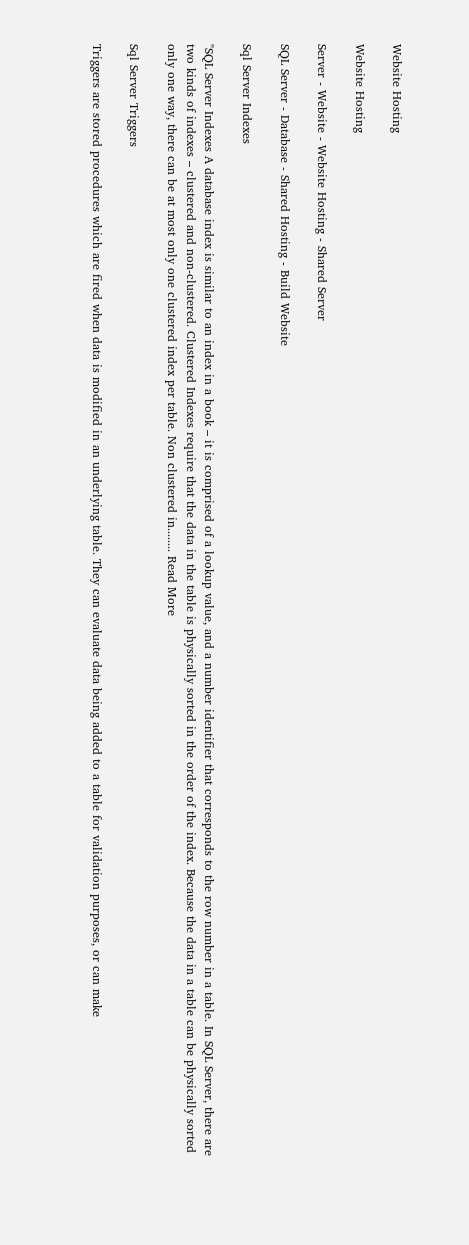Website Hosting

Website Hosting

Server - Website - Website Hosting - Shared Server

SQL Server - Database - Shared Hosting - Build Website

Sql Server Indexes

"SQL Server Indexes A database index is similar to an index in a book – it is comprised of a lookup value, and a number identifier that corresponds to the row number in a table. In SQL Server, there are two kinds of indexes – clustered and non-clustered. Clustered Indexes require that the data in the table is physically sorted in the order of the index. Because the data in a table can be physically sorted only one way, there can be at most only one clustered index per table. Non clustered in........ Read More

Sql Server Triggers

Triggers are stored procedures which are fired when data is modified in an underlying table. They can evaluate data being added to a table for validation purposes, or can make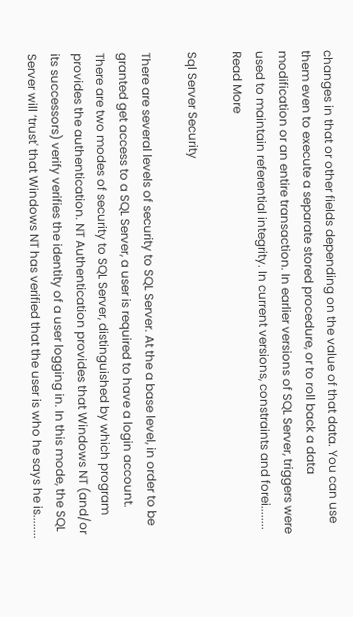changes in that or other fields depending on the value of that data. You can use them even to execute a separate stored procedure, or to roll back a data modification or an entire transaction. In earlier versions of SQL Server, triggers were used to maintain referential integrity. In current versions, constraints and forei........ Read More

Sql Server Security

There are several levels of security to SQL Server. At the a base level, in order to be granted get access to a SQL Server, a user is required to have a login account. There are two modes of security to SQL Server, distinguished by which program provides the authentication. NT Authentication provides that Windows NT (and/or its successors) verify verifies the identity of a user logging in. In this mode, the SQL Server will ‘trust' that Windows NT has verified that the user is who he says he is........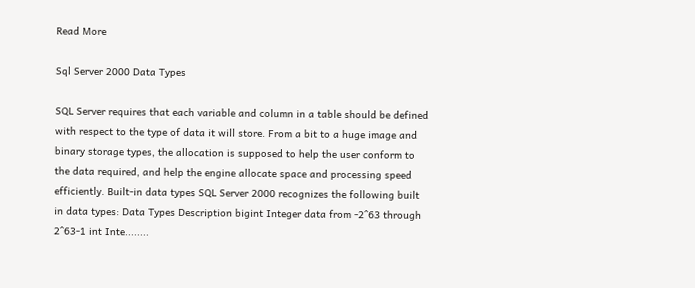Read More

Sql Server 2000 Data Types

SQL Server requires that each variable and column in a table should be defined with respect to the type of data it will store. From a bit to a huge image and binary storage types, the allocation is supposed to help the user conform to the data required, and help the engine allocate space and processing speed efficiently. Built-in data types SQL Server 2000 recognizes the following built in data types: Data Types Description bigint Integer data from -2^63 through 2^63-1 int Inte........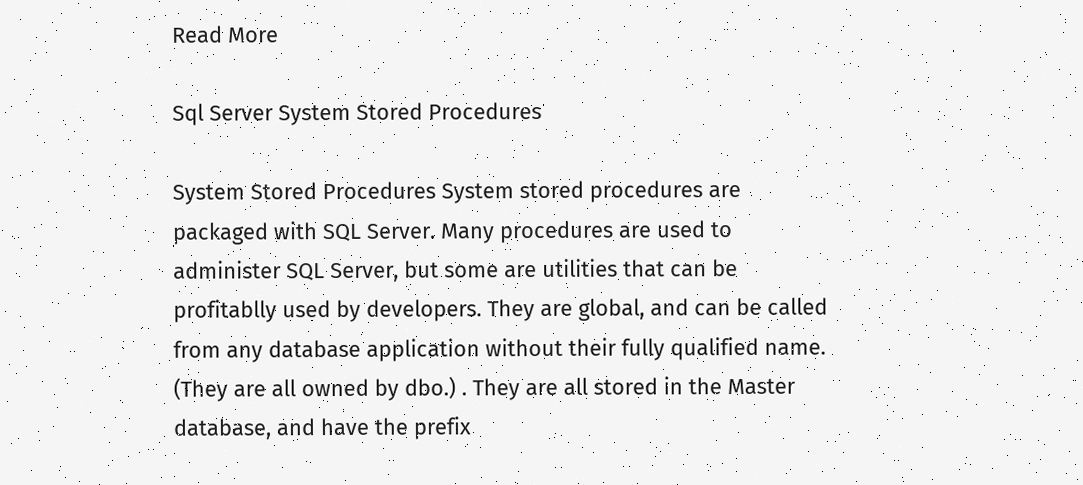Read More

Sql Server System Stored Procedures

System Stored Procedures System stored procedures are packaged with SQL Server. Many procedures are used to administer SQL Server, but some are utilities that can be profitablly used by developers. They are global, and can be called from any database application without their fully qualified name. (They are all owned by dbo.) . They are all stored in the Master database, and have the prefix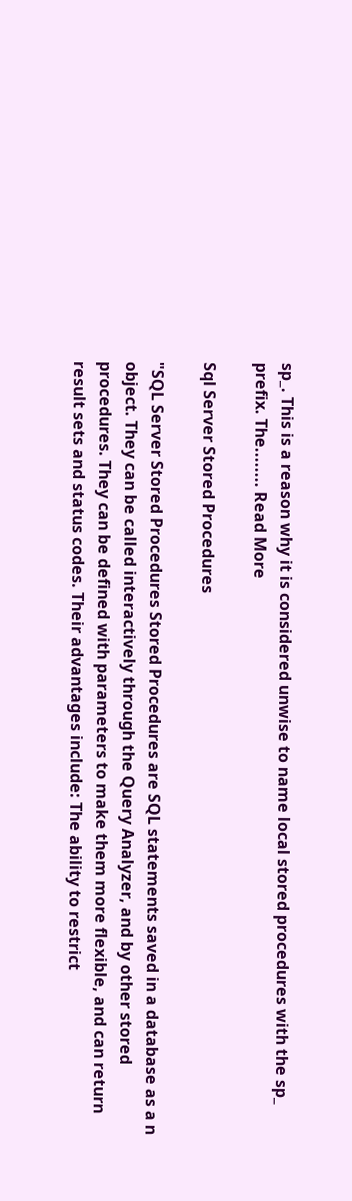sp_. This is a reason why it is considered unwise to name local stored procedures with the sp_ prefix. The........ Read More

Sql Server Stored Procedures

"SQL Server Stored Procedures Stored Procedures are SQL statements saved in a database as a n object. They can be called interactively through the Query Analyzer, and by other stored procedures. They can be defined with parameters to make them more flexible, and can return result sets and status codes. Their advantages include: The ability to restrict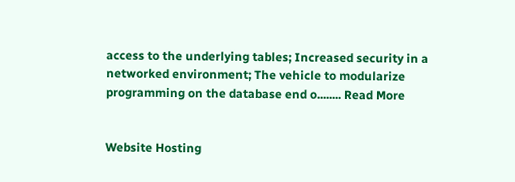access to the underlying tables; Increased security in a networked environment; The vehicle to modularize programming on the database end o........ Read More


Website Hosting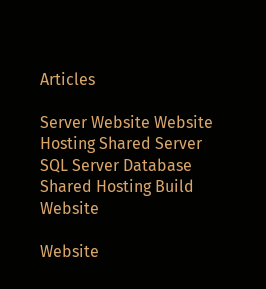Articles

Server Website Website Hosting Shared Server
SQL Server Database Shared Hosting Build Website

Website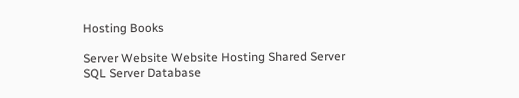Hosting Books

Server Website Website Hosting Shared Server
SQL Server Database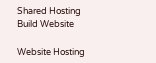Shared Hosting Build Website

Website Hosting